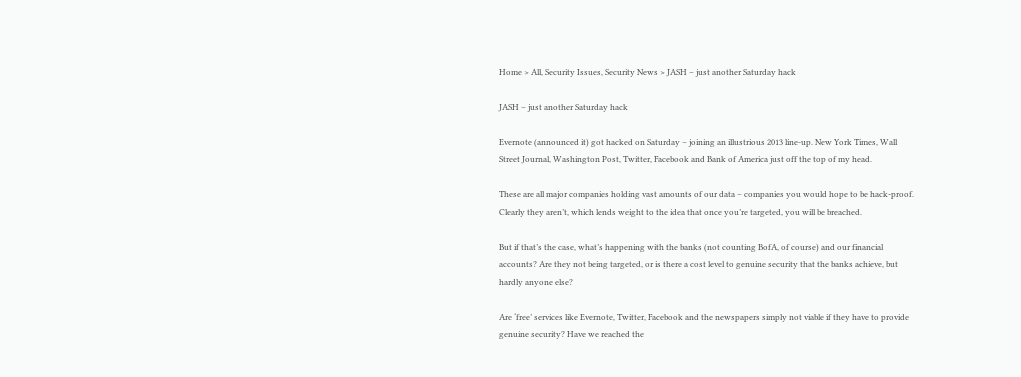Home > All, Security Issues, Security News > JASH – just another Saturday hack

JASH – just another Saturday hack

Evernote (announced it) got hacked on Saturday – joining an illustrious 2013 line-up. New York Times, Wall Street Journal, Washington Post, Twitter, Facebook and Bank of America just off the top of my head.

These are all major companies holding vast amounts of our data – companies you would hope to be hack-proof. Clearly they aren’t, which lends weight to the idea that once you’re targeted, you will be breached.

But if that’s the case, what’s happening with the banks (not counting BofA, of course) and our financial accounts? Are they not being targeted, or is there a cost level to genuine security that the banks achieve, but hardly anyone else?

Are ‘free’ services like Evernote, Twitter, Facebook and the newspapers simply not viable if they have to provide genuine security? Have we reached the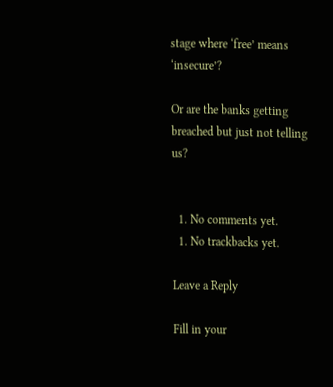stage where ‘free’ means ‘insecure’?

Or are the banks getting breached but just not telling us?


  1. No comments yet.
  1. No trackbacks yet.

Leave a Reply

Fill in your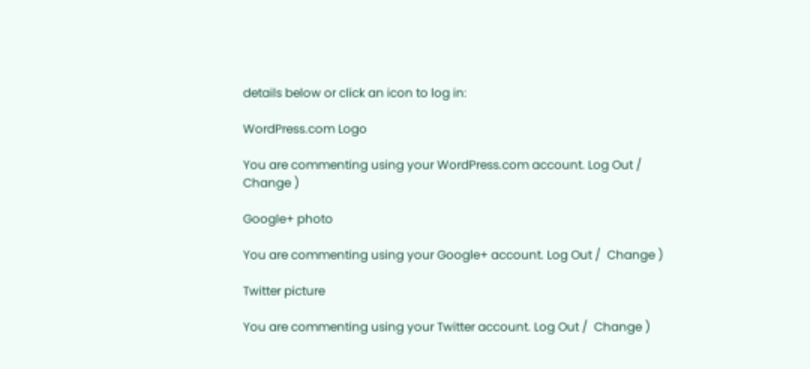details below or click an icon to log in:

WordPress.com Logo

You are commenting using your WordPress.com account. Log Out /  Change )

Google+ photo

You are commenting using your Google+ account. Log Out /  Change )

Twitter picture

You are commenting using your Twitter account. Log Out /  Change )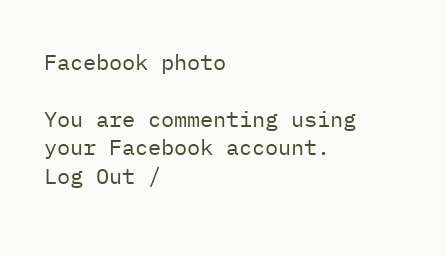Facebook photo

You are commenting using your Facebook account. Log Out /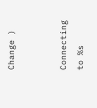Change )


Connecting to %s